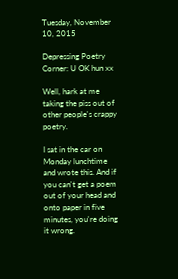Tuesday, November 10, 2015

Depressing Poetry Corner: U OK hun xx

Well, hark at me taking the piss out of other people's crappy poetry.

I sat in the car on Monday lunchtime and wrote this. And if you can't get a poem out of your head and onto paper in five minutes, you're doing it wrong.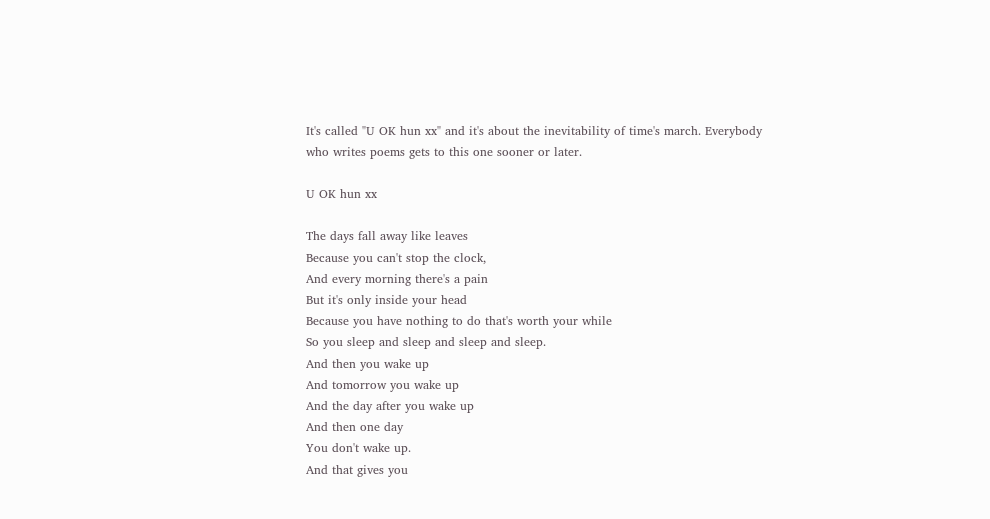It's called "U OK hun xx" and it's about the inevitability of time's march. Everybody who writes poems gets to this one sooner or later.

U OK hun xx

The days fall away like leaves
Because you can't stop the clock,
And every morning there's a pain
But it's only inside your head
Because you have nothing to do that's worth your while
So you sleep and sleep and sleep and sleep.
And then you wake up
And tomorrow you wake up
And the day after you wake up
And then one day
You don't wake up.
And that gives you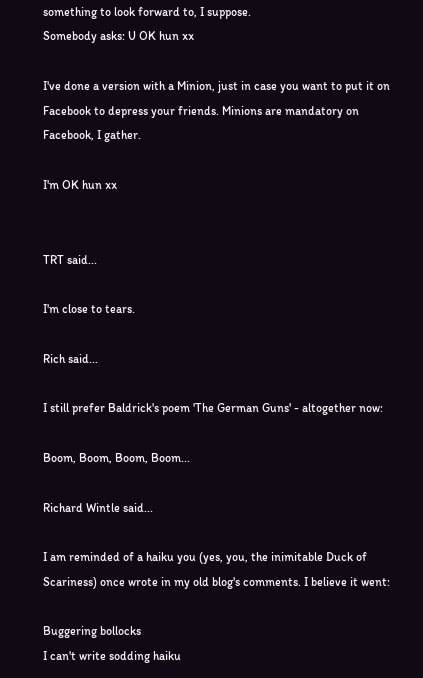something to look forward to, I suppose.
Somebody asks: U OK hun xx

I've done a version with a Minion, just in case you want to put it on Facebook to depress your friends. Minions are mandatory on Facebook, I gather.

I'm OK hun xx


TRT said...

I'm close to tears.

Rich said...

I still prefer Baldrick's poem 'The German Guns' - altogether now:

Boom, Boom, Boom, Boom...

Richard Wintle said...

I am reminded of a haiku you (yes, you, the inimitable Duck of Scariness) once wrote in my old blog's comments. I believe it went:

Buggering bollocks
I can't write sodding haiku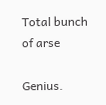Total bunch of arse

Genius.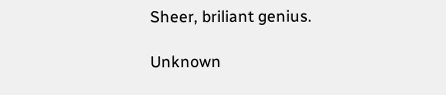Sheer, briliant genius.

Unknown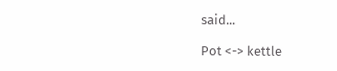said...

Pot <-> kettle